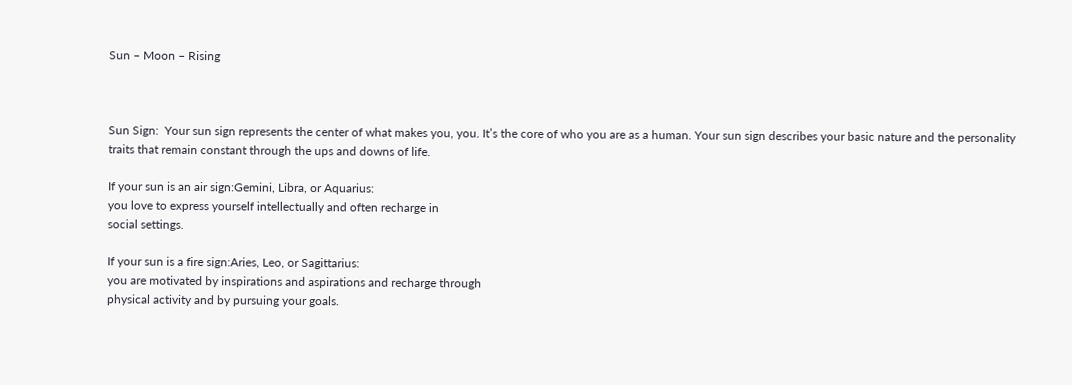Sun – Moon – Rising



Sun Sign:  Your sun sign represents the center of what makes you, you. It’s the core of who you are as a human. Your sun sign describes your basic nature and the personality traits that remain constant through the ups and downs of life.

If your sun is an air sign:Gemini, Libra, or Aquarius:
you love to express yourself intellectually and often recharge in
social settings.

If your sun is a fire sign:Aries, Leo, or Sagittarius:
you are motivated by inspirations and aspirations and recharge through
physical activity and by pursuing your goals.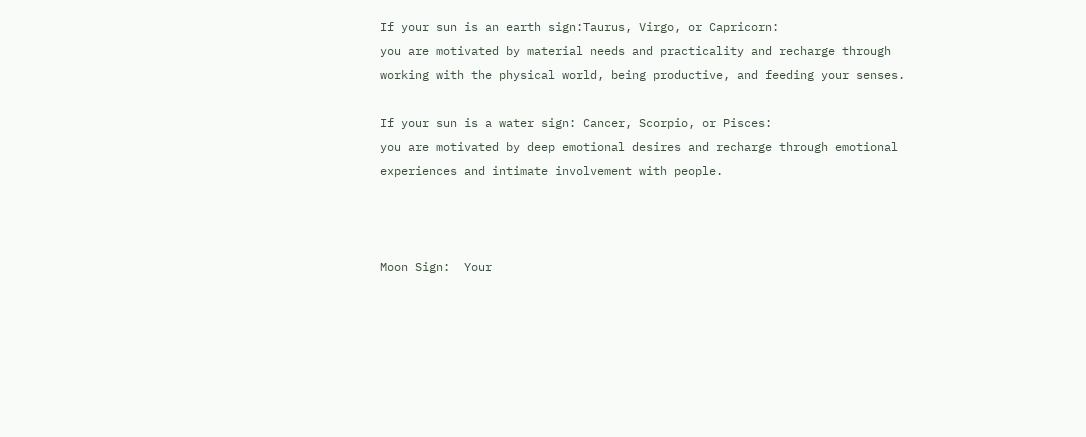If your sun is an earth sign:Taurus, Virgo, or Capricorn:
you are motivated by material needs and practicality and recharge through
working with the physical world, being productive, and feeding your senses.

If your sun is a water sign: Cancer, Scorpio, or Pisces:
you are motivated by deep emotional desires and recharge through emotional
experiences and intimate involvement with people.



Moon Sign:  Your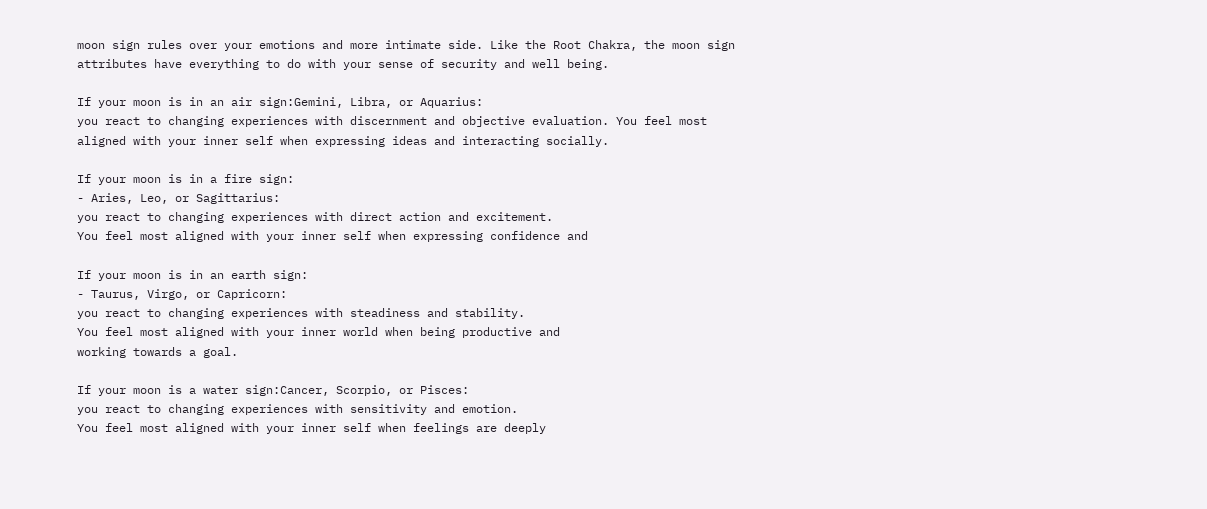moon sign rules over your emotions and more intimate side. Like the Root Chakra, the moon sign attributes have everything to do with your sense of security and well being.

If your moon is in an air sign:Gemini, Libra, or Aquarius:
you react to changing experiences with discernment and objective evaluation. You feel most aligned with your inner self when expressing ideas and interacting socially.

If your moon is in a fire sign:
- Aries, Leo, or Sagittarius:
you react to changing experiences with direct action and excitement.
You feel most aligned with your inner self when expressing confidence and

If your moon is in an earth sign:
- Taurus, Virgo, or Capricorn:
you react to changing experiences with steadiness and stability.
You feel most aligned with your inner world when being productive and
working towards a goal.

If your moon is a water sign:Cancer, Scorpio, or Pisces:
you react to changing experiences with sensitivity and emotion.
You feel most aligned with your inner self when feelings are deeply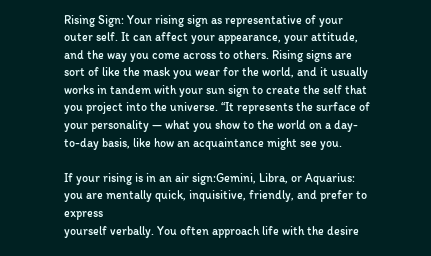Rising Sign: Your rising sign as representative of your outer self. It can affect your appearance, your attitude, and the way you come across to others. Rising signs are sort of like the mask you wear for the world, and it usually works in tandem with your sun sign to create the self that you project into the universe. “It represents the surface of your personality — what you show to the world on a day-to-day basis, like how an acquaintance might see you.

If your rising is in an air sign:Gemini, Libra, or Aquarius:
you are mentally quick, inquisitive, friendly, and prefer to express
yourself verbally. You often approach life with the desire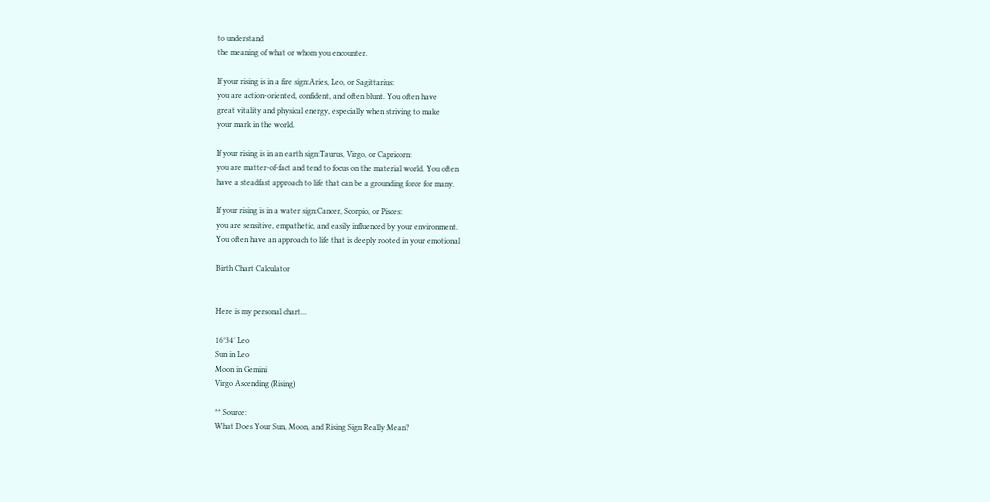to understand
the meaning of what or whom you encounter.

If your rising is in a fire sign:Aries, Leo, or Sagittarius:
you are action-oriented, confident, and often blunt. You often have
great vitality and physical energy, especially when striving to make
your mark in the world.

If your rising is in an earth sign:Taurus, Virgo, or Capricorn:
you are matter-of-fact and tend to focus on the material world. You often
have a steadfast approach to life that can be a grounding force for many.

If your rising is in a water sign:Cancer, Scorpio, or Pisces:
you are sensitive, empathetic, and easily influenced by your environment.
You often have an approach to life that is deeply rooted in your emotional

Birth Chart Calculator


Here is my personal chart…

16°34′ Leo
Sun in Leo
Moon in Gemini
Virgo Ascending (Rising)

** Source:
What Does Your Sun, Moon, and Rising Sign Really Mean?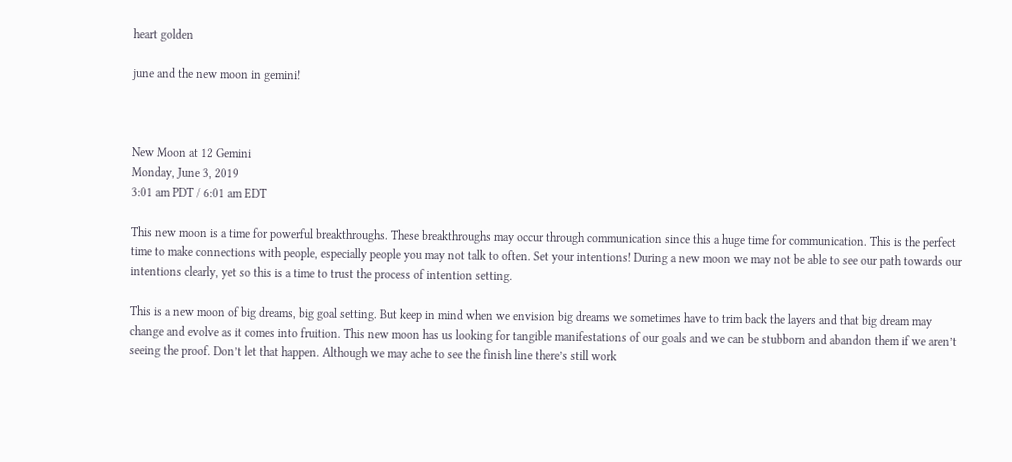heart golden

june and the new moon in gemini!



New Moon at 12 Gemini
Monday, June 3, 2019
3:01 am PDT / 6:01 am EDT

This new moon is a time for powerful breakthroughs. These breakthroughs may occur through communication since this a huge time for communication. This is the perfect time to make connections with people, especially people you may not talk to often. Set your intentions! During a new moon we may not be able to see our path towards our intentions clearly, yet so this is a time to trust the process of intention setting.

This is a new moon of big dreams, big goal setting. But keep in mind when we envision big dreams we sometimes have to trim back the layers and that big dream may change and evolve as it comes into fruition. This new moon has us looking for tangible manifestations of our goals and we can be stubborn and abandon them if we aren’t seeing the proof. Don’t let that happen. Although we may ache to see the finish line there’s still work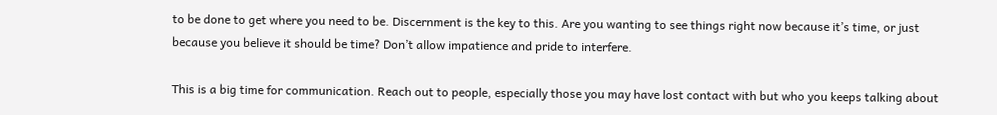to be done to get where you need to be. Discernment is the key to this. Are you wanting to see things right now because it’s time, or just because you believe it should be time? Don’t allow impatience and pride to interfere.

This is a big time for communication. Reach out to people, especially those you may have lost contact with but who you keeps talking about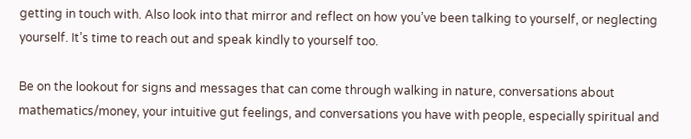getting in touch with. Also look into that mirror and reflect on how you’ve been talking to yourself, or neglecting yourself. It’s time to reach out and speak kindly to yourself too.

Be on the lookout for signs and messages that can come through walking in nature, conversations about mathematics/money, your intuitive gut feelings, and conversations you have with people, especially spiritual and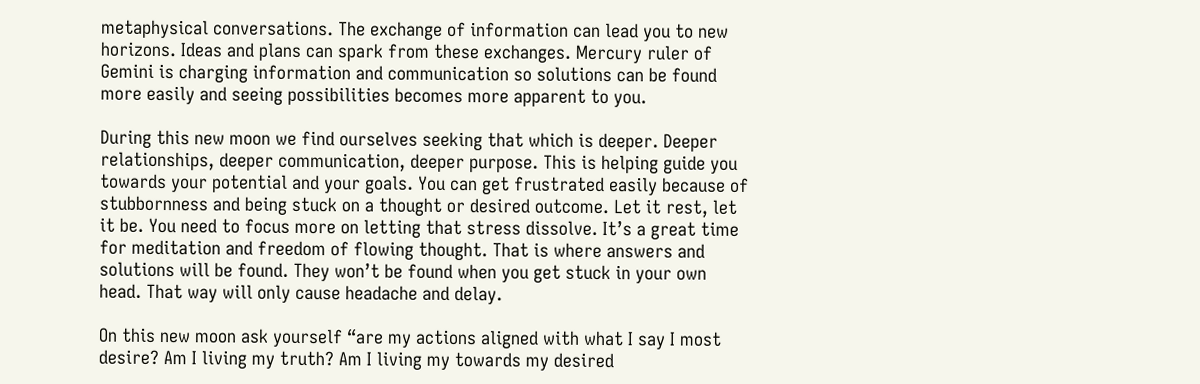metaphysical conversations. The exchange of information can lead you to new horizons. Ideas and plans can spark from these exchanges. Mercury ruler of Gemini is charging information and communication so solutions can be found more easily and seeing possibilities becomes more apparent to you.

During this new moon we find ourselves seeking that which is deeper. Deeper relationships, deeper communication, deeper purpose. This is helping guide you towards your potential and your goals. You can get frustrated easily because of stubbornness and being stuck on a thought or desired outcome. Let it rest, let it be. You need to focus more on letting that stress dissolve. It’s a great time for meditation and freedom of flowing thought. That is where answers and solutions will be found. They won’t be found when you get stuck in your own head. That way will only cause headache and delay.

On this new moon ask yourself “are my actions aligned with what I say I most desire? Am I living my truth? Am I living my towards my desired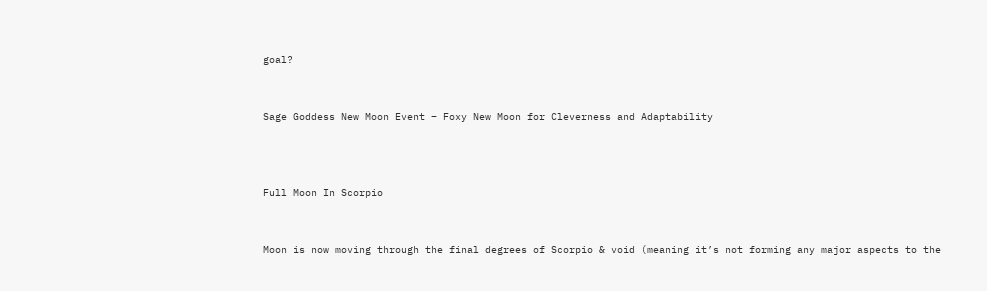goal?


Sage Goddess New Moon Event – Foxy New Moon for Cleverness and Adaptability



Full Moon In Scorpio


Moon is now moving through the final degrees of Scorpio & void (meaning it’s not forming any major aspects to the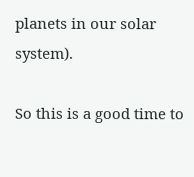planets in our solar system).

So this is a good time to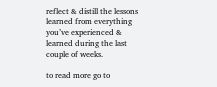reflect & distill the lessons learned from everything you’ve experienced & learned during the last couple of weeks.

to read more go to